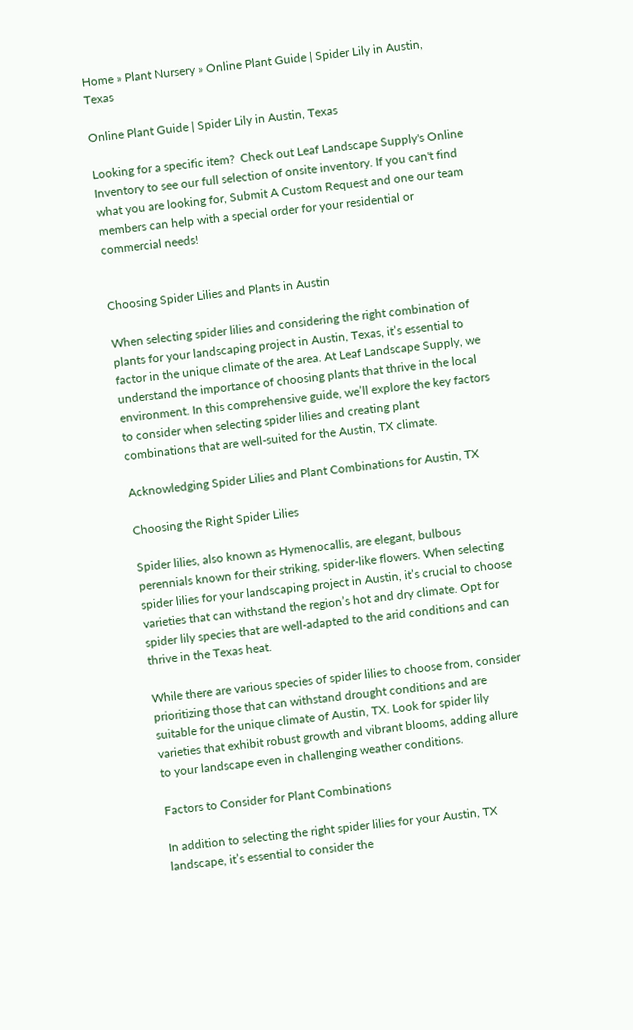Home » Plant Nursery » Online Plant Guide | Spider Lily in Austin, Texas

Online Plant Guide | Spider Lily in Austin, Texas

Looking for a specific item?  Check out Leaf Landscape Supply's Online Inventory to see our full selection of onsite inventory. If you can't find what you are looking for, Submit A Custom Request and one our team members can help with a special order for your residential or commercial needs!


Choosing Spider Lilies and Plants in Austin

When selecting spider lilies and considering the right combination of plants for your landscaping project in Austin, Texas, it’s essential to factor in the unique climate of the area. At Leaf Landscape Supply, we understand the importance of choosing plants that thrive in the local environment. In this comprehensive guide, we’ll explore the key factors to consider when selecting spider lilies and creating plant combinations that are well-suited for the Austin, TX climate.

Acknowledging Spider Lilies and Plant Combinations for Austin, TX

Choosing the Right Spider Lilies

Spider lilies, also known as Hymenocallis, are elegant, bulbous perennials known for their striking, spider-like flowers. When selecting spider lilies for your landscaping project in Austin, it’s crucial to choose varieties that can withstand the region’s hot and dry climate. Opt for spider lily species that are well-adapted to the arid conditions and can thrive in the Texas heat.

While there are various species of spider lilies to choose from, consider prioritizing those that can withstand drought conditions and are suitable for the unique climate of Austin, TX. Look for spider lily varieties that exhibit robust growth and vibrant blooms, adding allure to your landscape even in challenging weather conditions.

Factors to Consider for Plant Combinations

In addition to selecting the right spider lilies for your Austin, TX landscape, it’s essential to consider the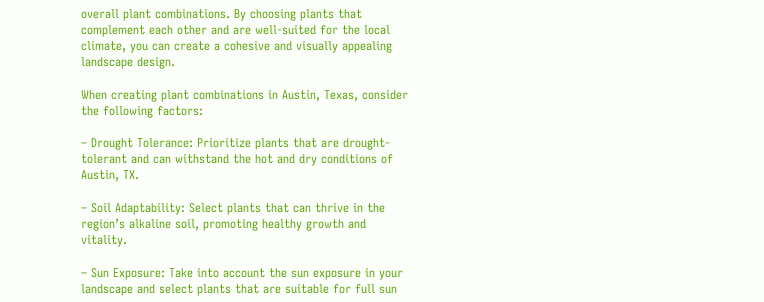overall plant combinations. By choosing plants that complement each other and are well-suited for the local climate, you can create a cohesive and visually appealing landscape design.

When creating plant combinations in Austin, Texas, consider the following factors:

– Drought Tolerance: Prioritize plants that are drought-tolerant and can withstand the hot and dry conditions of Austin, TX.

– Soil Adaptability: Select plants that can thrive in the region’s alkaline soil, promoting healthy growth and vitality.

– Sun Exposure: Take into account the sun exposure in your landscape and select plants that are suitable for full sun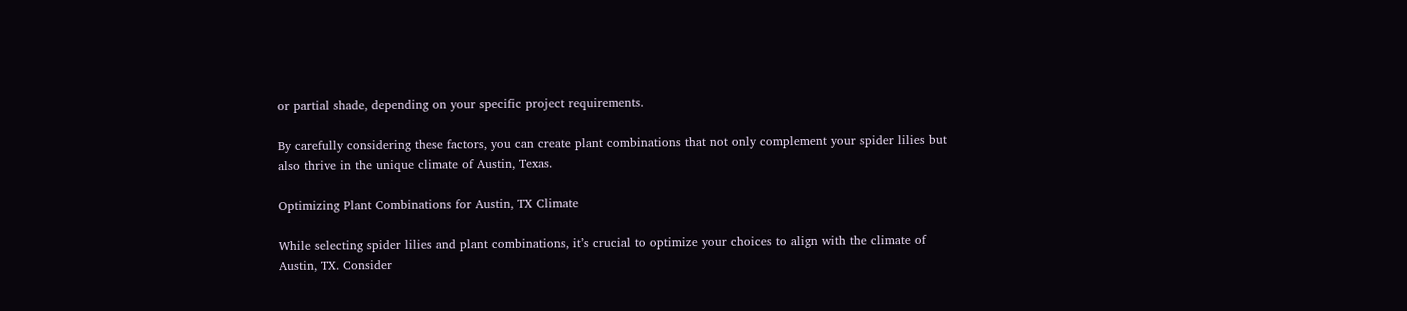or partial shade, depending on your specific project requirements.

By carefully considering these factors, you can create plant combinations that not only complement your spider lilies but also thrive in the unique climate of Austin, Texas.

Optimizing Plant Combinations for Austin, TX Climate

While selecting spider lilies and plant combinations, it’s crucial to optimize your choices to align with the climate of Austin, TX. Consider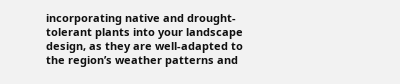incorporating native and drought-tolerant plants into your landscape design, as they are well-adapted to the region’s weather patterns and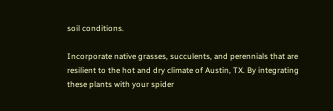soil conditions.

Incorporate native grasses, succulents, and perennials that are resilient to the hot and dry climate of Austin, TX. By integrating these plants with your spider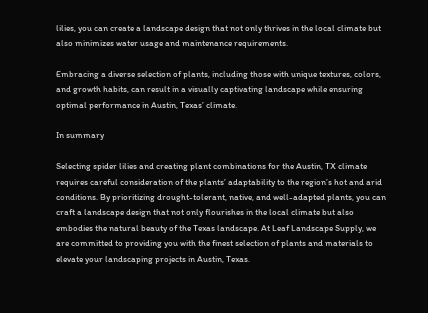lilies, you can create a landscape design that not only thrives in the local climate but also minimizes water usage and maintenance requirements.

Embracing a diverse selection of plants, including those with unique textures, colors, and growth habits, can result in a visually captivating landscape while ensuring optimal performance in Austin, Texas’ climate.

In summary

Selecting spider lilies and creating plant combinations for the Austin, TX climate requires careful consideration of the plants’ adaptability to the region’s hot and arid conditions. By prioritizing drought-tolerant, native, and well-adapted plants, you can craft a landscape design that not only flourishes in the local climate but also embodies the natural beauty of the Texas landscape. At Leaf Landscape Supply, we are committed to providing you with the finest selection of plants and materials to elevate your landscaping projects in Austin, Texas.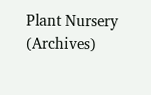Plant Nursery (Archives)